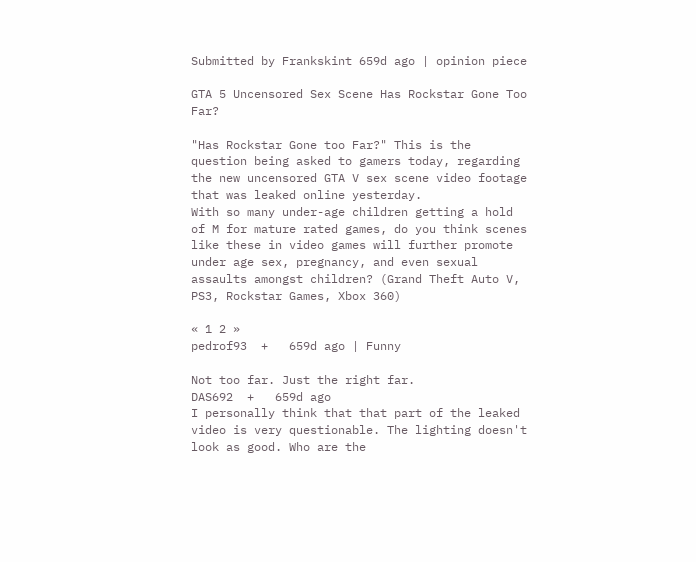Submitted by Frankskint 659d ago | opinion piece

GTA 5 Uncensored Sex Scene Has Rockstar Gone Too Far?

"Has Rockstar Gone too Far?" This is the question being asked to gamers today, regarding the new uncensored GTA V sex scene video footage that was leaked online yesterday.
With so many under-age children getting a hold of M for mature rated games, do you think scenes like these in video games will further promote under age sex, pregnancy, and even sexual assaults amongst children? (Grand Theft Auto V, PS3, Rockstar Games, Xbox 360)

« 1 2 »
pedrof93  +   659d ago | Funny

Not too far. Just the right far.
DAS692  +   659d ago
I personally think that that part of the leaked video is very questionable. The lighting doesn't look as good. Who are the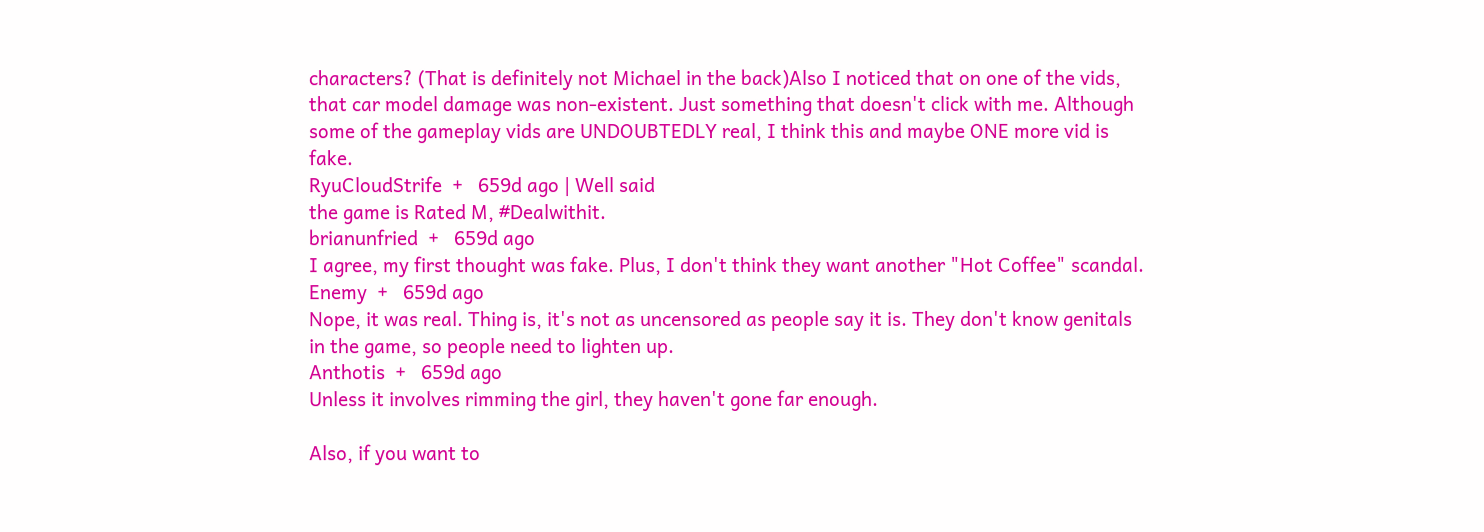characters? (That is definitely not Michael in the back)Also I noticed that on one of the vids, that car model damage was non-existent. Just something that doesn't click with me. Although some of the gameplay vids are UNDOUBTEDLY real, I think this and maybe ONE more vid is fake.
RyuCloudStrife  +   659d ago | Well said
the game is Rated M, #Dealwithit.
brianunfried  +   659d ago
I agree, my first thought was fake. Plus, I don't think they want another "Hot Coffee" scandal.
Enemy  +   659d ago
Nope, it was real. Thing is, it's not as uncensored as people say it is. They don't know genitals in the game, so people need to lighten up.
Anthotis  +   659d ago
Unless it involves rimming the girl, they haven't gone far enough.

Also, if you want to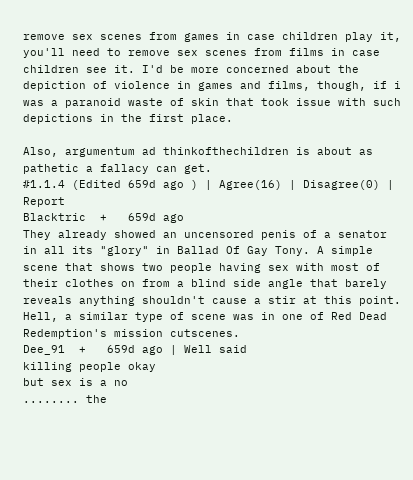remove sex scenes from games in case children play it, you'll need to remove sex scenes from films in case children see it. I'd be more concerned about the depiction of violence in games and films, though, if i was a paranoid waste of skin that took issue with such depictions in the first place.

Also, argumentum ad thinkofthechildren is about as pathetic a fallacy can get.
#1.1.4 (Edited 659d ago ) | Agree(16) | Disagree(0) | Report
Blacktric  +   659d ago
They already showed an uncensored penis of a senator in all its "glory" in Ballad Of Gay Tony. A simple scene that shows two people having sex with most of their clothes on from a blind side angle that barely reveals anything shouldn't cause a stir at this point. Hell, a similar type of scene was in one of Red Dead Redemption's mission cutscenes.
Dee_91  +   659d ago | Well said
killing people okay
but sex is a no
........ the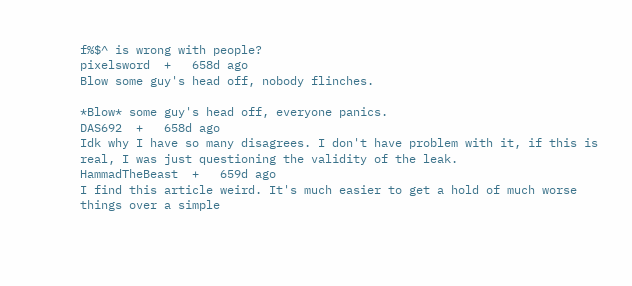f%$^ is wrong with people?
pixelsword  +   658d ago
Blow some guy's head off, nobody flinches.

*Blow* some guy's head off, everyone panics.
DAS692  +   658d ago
Idk why I have so many disagrees. I don't have problem with it, if this is real, I was just questioning the validity of the leak.
HammadTheBeast  +   659d ago
I find this article weird. It's much easier to get a hold of much worse things over a simple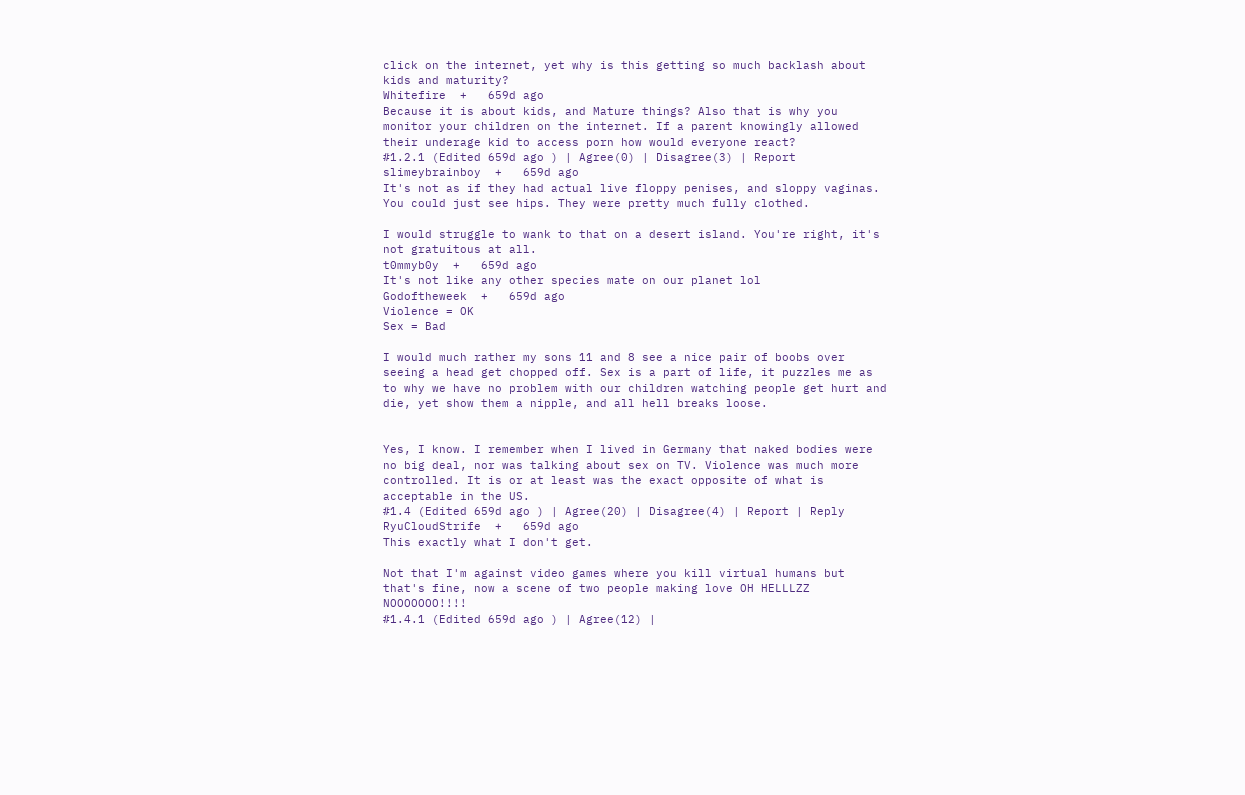click on the internet, yet why is this getting so much backlash about kids and maturity?
Whitefire  +   659d ago
Because it is about kids, and Mature things? Also that is why you monitor your children on the internet. If a parent knowingly allowed their underage kid to access porn how would everyone react?
#1.2.1 (Edited 659d ago ) | Agree(0) | Disagree(3) | Report
slimeybrainboy  +   659d ago
It's not as if they had actual live floppy penises, and sloppy vaginas. You could just see hips. They were pretty much fully clothed.

I would struggle to wank to that on a desert island. You're right, it's not gratuitous at all.
t0mmyb0y  +   659d ago
It's not like any other species mate on our planet lol
Godoftheweek  +   659d ago
Violence = OK
Sex = Bad

I would much rather my sons 11 and 8 see a nice pair of boobs over seeing a head get chopped off. Sex is a part of life, it puzzles me as to why we have no problem with our children watching people get hurt and die, yet show them a nipple, and all hell breaks loose.


Yes, I know. I remember when I lived in Germany that naked bodies were no big deal, nor was talking about sex on TV. Violence was much more controlled. It is or at least was the exact opposite of what is acceptable in the US.
#1.4 (Edited 659d ago ) | Agree(20) | Disagree(4) | Report | Reply
RyuCloudStrife  +   659d ago
This exactly what I don't get.

Not that I'm against video games where you kill virtual humans but that's fine, now a scene of two people making love OH HELLLZZ NOOOOOOO!!!!
#1.4.1 (Edited 659d ago ) | Agree(12) |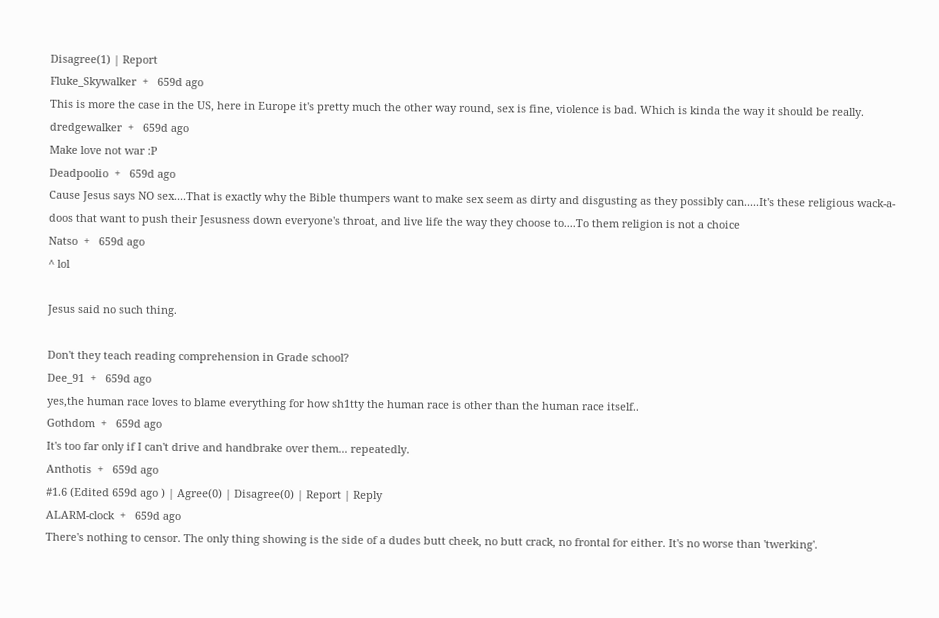Disagree(1) | Report
Fluke_Skywalker  +   659d ago
This is more the case in the US, here in Europe it's pretty much the other way round, sex is fine, violence is bad. Which is kinda the way it should be really.
dredgewalker  +   659d ago
Make love not war :P
Deadpoolio  +   659d ago
Cause Jesus says NO sex....That is exactly why the Bible thumpers want to make sex seem as dirty and disgusting as they possibly can.....It's these religious wack-a-doos that want to push their Jesusness down everyone's throat, and live life the way they choose to....To them religion is not a choice
Natso  +   659d ago
^ lol

Jesus said no such thing.

Don't they teach reading comprehension in Grade school?
Dee_91  +   659d ago
yes,the human race loves to blame everything for how sh1tty the human race is other than the human race itself..
Gothdom  +   659d ago
It's too far only if I can't drive and handbrake over them... repeatedly.
Anthotis  +   659d ago
#1.6 (Edited 659d ago ) | Agree(0) | Disagree(0) | Report | Reply
ALARM-clock  +   659d ago
There's nothing to censor. The only thing showing is the side of a dudes butt cheek, no butt crack, no frontal for either. It's no worse than 'twerking'.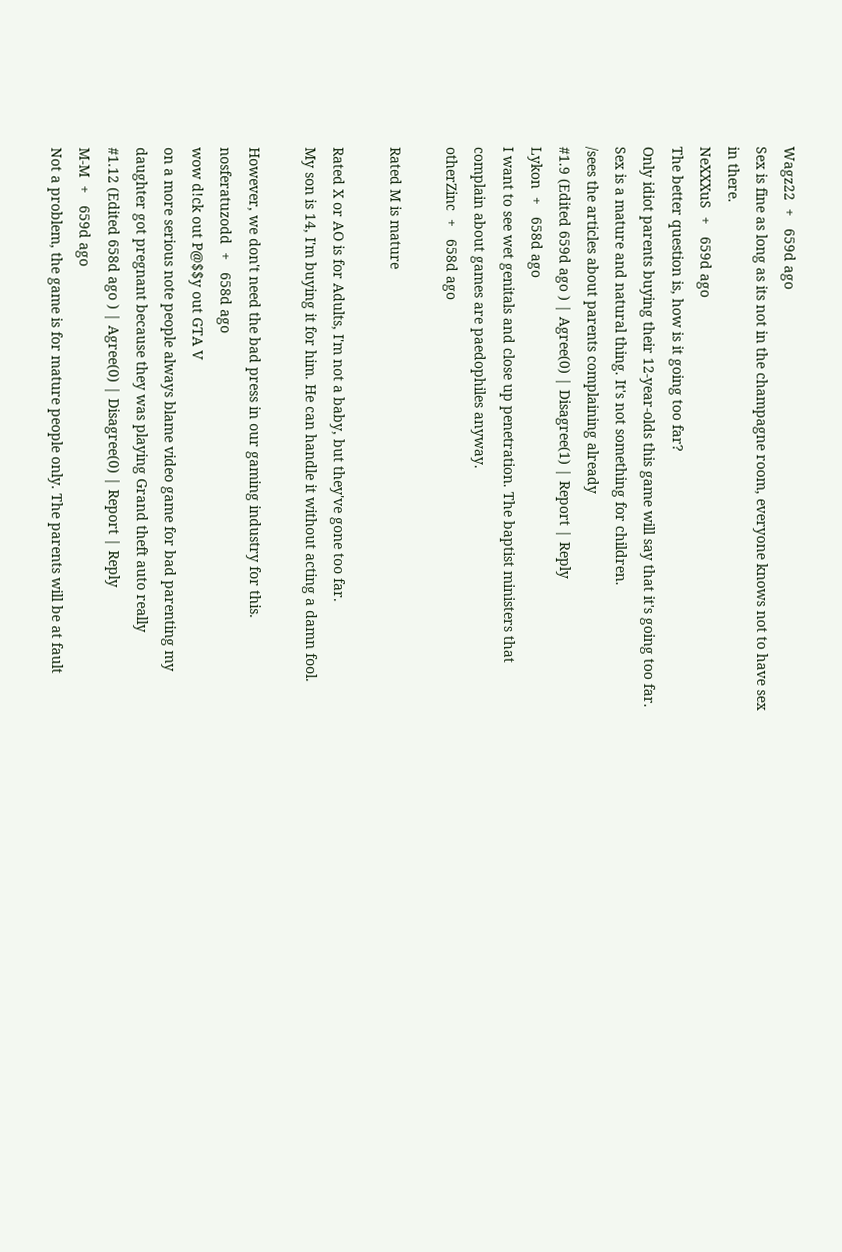Wagz22  +   659d ago
Sex is fine as long as its not in the champagne room, everyone knows not to have sex in there.
NeXXXuS  +   659d ago
The better question is, how is it going too far?
Only idiot parents buying their 12-year-olds this game will say that it's going too far. Sex is a mature and natural thing. It's not something for children.
/sees the articles about parents complaining already
#1.9 (Edited 659d ago ) | Agree(0) | Disagree(1) | Report | Reply
Lykon  +   658d ago
I want to see wet genitals and close up penetration. The baptist ministers that complain about games are paedophiles anyway.
otherZinc  +   658d ago

Rated M is mature

Rated X or AO is for Adults, I'm not a baby, but they've gone too far.
My son is 14, I'm buying it for him. He can handle it without acting a damn fool.

However, we don't need the bad press in our gaming industry for this.
nosferatuzodd  +   658d ago
wow d!ck out P@$$y out GTA V
on a more serious note people always blame video game for bad parenting my daughter got pregnant because they was playing Grand theft auto really
#1.12 (Edited 658d ago ) | Agree(0) | Disagree(0) | Report | Reply
M-M  +   659d ago
Not a problem, the game is for mature people only. The parents will be at fault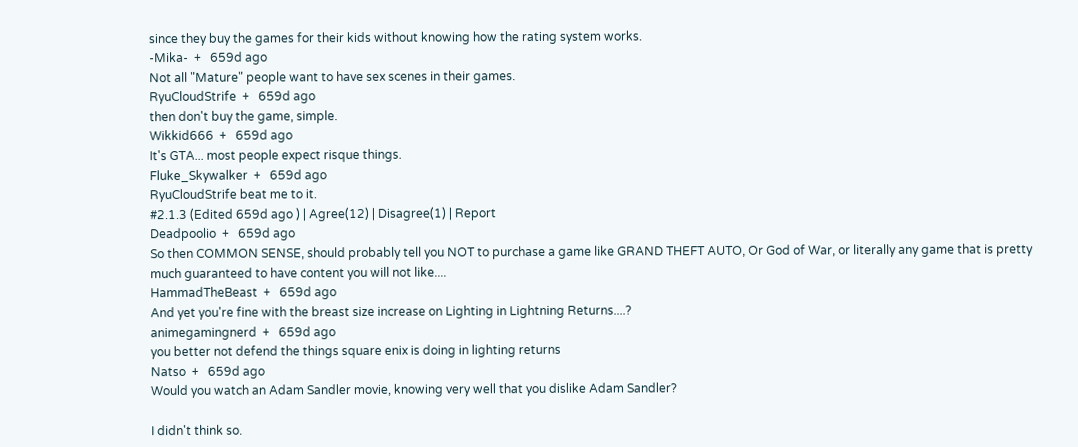since they buy the games for their kids without knowing how the rating system works.
-Mika-  +   659d ago
Not all "Mature" people want to have sex scenes in their games.
RyuCloudStrife  +   659d ago
then don't buy the game, simple.
Wikkid666  +   659d ago
It's GTA... most people expect risque things.
Fluke_Skywalker  +   659d ago
RyuCloudStrife beat me to it.
#2.1.3 (Edited 659d ago ) | Agree(12) | Disagree(1) | Report
Deadpoolio  +   659d ago
So then COMMON SENSE, should probably tell you NOT to purchase a game like GRAND THEFT AUTO, Or God of War, or literally any game that is pretty much guaranteed to have content you will not like....
HammadTheBeast  +   659d ago
And yet you're fine with the breast size increase on Lighting in Lightning Returns....?
animegamingnerd  +   659d ago
you better not defend the things square enix is doing in lighting returns
Natso  +   659d ago
Would you watch an Adam Sandler movie, knowing very well that you dislike Adam Sandler?

I didn't think so.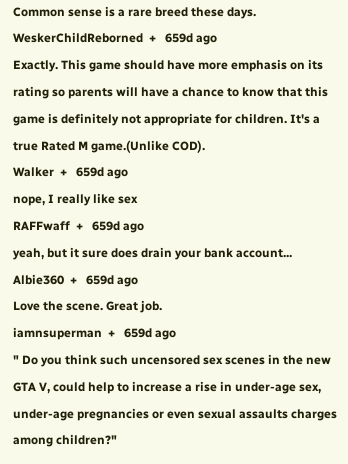Common sense is a rare breed these days.
WeskerChildReborned  +   659d ago
Exactly. This game should have more emphasis on its rating so parents will have a chance to know that this game is definitely not appropriate for children. It's a true Rated M game.(Unlike COD).
Walker  +   659d ago
nope, I really like sex
RAFFwaff  +   659d ago
yeah, but it sure does drain your bank account...
Albie360  +   659d ago
Love the scene. Great job.
iamnsuperman  +   659d ago
" Do you think such uncensored sex scenes in the new GTA V, could help to increase a rise in under-age sex, under-age pregnancies or even sexual assaults charges among children?"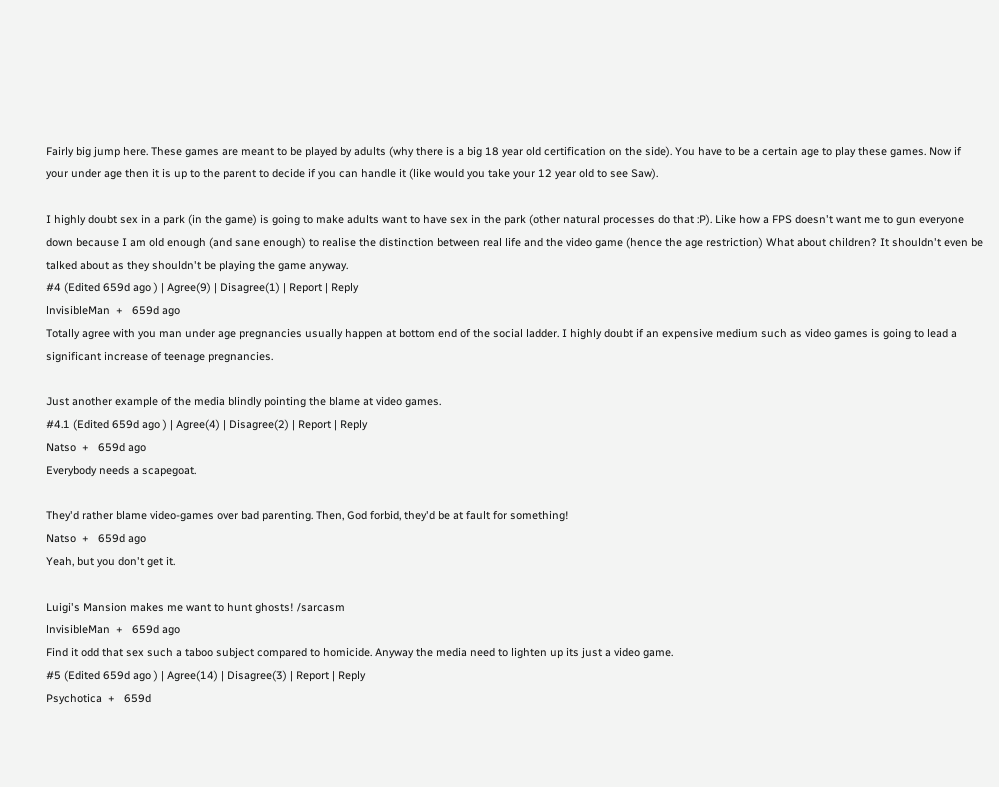Fairly big jump here. These games are meant to be played by adults (why there is a big 18 year old certification on the side). You have to be a certain age to play these games. Now if your under age then it is up to the parent to decide if you can handle it (like would you take your 12 year old to see Saw).

I highly doubt sex in a park (in the game) is going to make adults want to have sex in the park (other natural processes do that :P). Like how a FPS doesn't want me to gun everyone down because I am old enough (and sane enough) to realise the distinction between real life and the video game (hence the age restriction) What about children? It shouldn't even be talked about as they shouldn't be playing the game anyway.
#4 (Edited 659d ago ) | Agree(9) | Disagree(1) | Report | Reply
lnvisibleMan  +   659d ago
Totally agree with you man under age pregnancies usually happen at bottom end of the social ladder. I highly doubt if an expensive medium such as video games is going to lead a significant increase of teenage pregnancies.

Just another example of the media blindly pointing the blame at video games.
#4.1 (Edited 659d ago ) | Agree(4) | Disagree(2) | Report | Reply
Natso  +   659d ago
Everybody needs a scapegoat.

They'd rather blame video-games over bad parenting. Then, God forbid, they'd be at fault for something!
Natso  +   659d ago
Yeah, but you don't get it.

Luigi's Mansion makes me want to hunt ghosts! /sarcasm
lnvisibleMan  +   659d ago
Find it odd that sex such a taboo subject compared to homicide. Anyway the media need to lighten up its just a video game.
#5 (Edited 659d ago ) | Agree(14) | Disagree(3) | Report | Reply
Psychotica  +   659d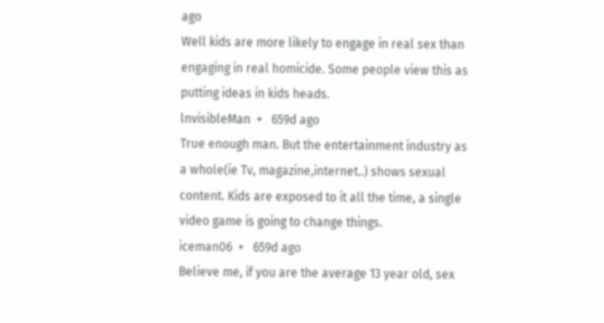ago
Well kids are more likely to engage in real sex than engaging in real homicide. Some people view this as putting ideas in kids heads.
lnvisibleMan  +   659d ago
True enough man. But the entertainment industry as a whole(ie Tv, magazine,internet..) shows sexual content. Kids are exposed to it all the time, a single video game is going to change things.
iceman06  +   659d ago
Believe me, if you are the average 13 year old, sex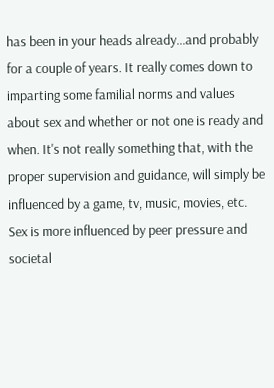has been in your heads already...and probably for a couple of years. It really comes down to imparting some familial norms and values about sex and whether or not one is ready and when. It's not really something that, with the proper supervision and guidance, will simply be influenced by a game, tv, music, movies, etc. Sex is more influenced by peer pressure and societal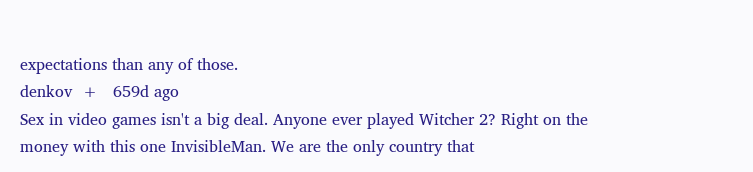expectations than any of those.
denkov  +   659d ago
Sex in video games isn't a big deal. Anyone ever played Witcher 2? Right on the money with this one InvisibleMan. We are the only country that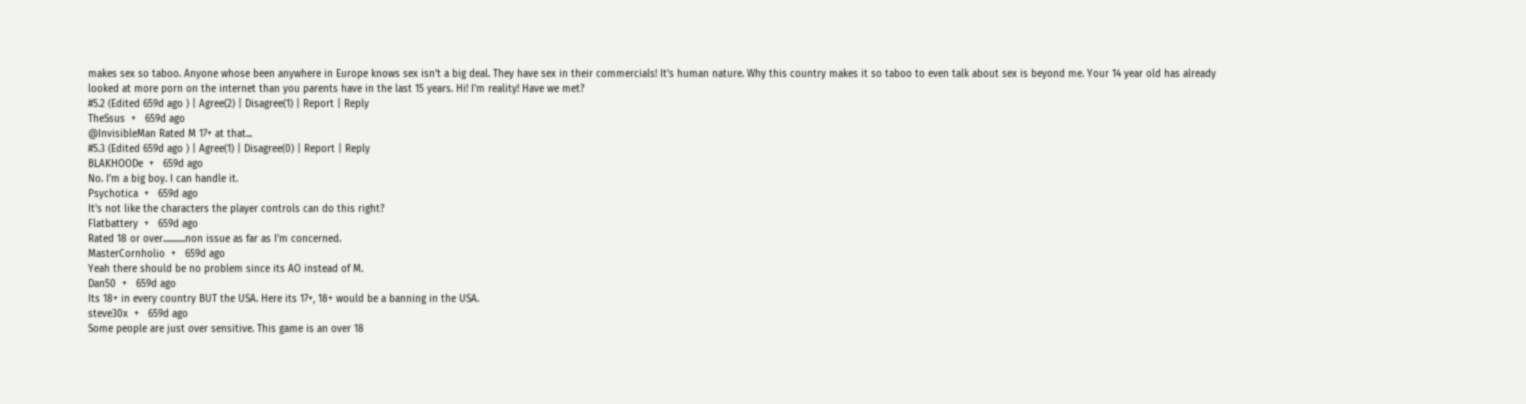makes sex so taboo. Anyone whose been anywhere in Europe knows sex isn't a big deal. They have sex in their commercials! It's human nature. Why this country makes it so taboo to even talk about sex is beyond me. Your 14 year old has already looked at more porn on the internet than you parents have in the last 15 years. Hi! I'm reality! Have we met?
#5.2 (Edited 659d ago ) | Agree(2) | Disagree(1) | Report | Reply
TheSsus  +   659d ago
@InvisibleMan Rated M 17+ at that...
#5.3 (Edited 659d ago ) | Agree(1) | Disagree(0) | Report | Reply
BLAKHOODe  +   659d ago
No. I'm a big boy. I can handle it.
Psychotica  +   659d ago
It's not like the characters the player controls can do this right?
Flatbattery  +   659d ago
Rated 18 or over...........non issue as far as I'm concerned.
MasterCornholio  +   659d ago
Yeah there should be no problem since its AO instead of M.
Dan50  +   659d ago
Its 18+ in every country BUT the USA. Here its 17+, 18+ would be a banning in the USA.
steve30x  +   659d ago
Some people are just over sensitive. This game is an over 18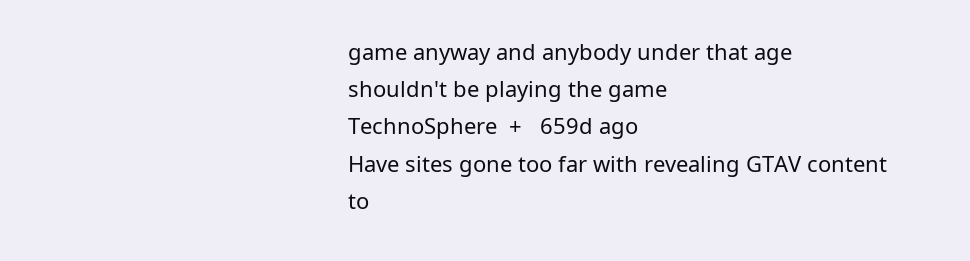game anyway and anybody under that age shouldn't be playing the game
TechnoSphere  +   659d ago
Have sites gone too far with revealing GTAV content to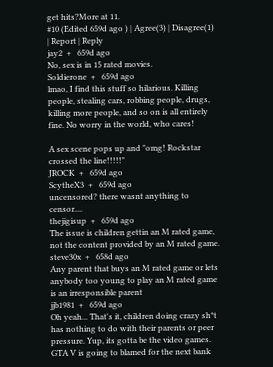get hits?More at 11.
#10 (Edited 659d ago ) | Agree(3) | Disagree(1) | Report | Reply
jay2  +   659d ago
No, sex is in 15 rated movies.
Soldierone  +   659d ago
lmao, I find this stuff so hilarious. Killing people, stealing cars, robbing people, drugs, killing more people, and so on is all entirely fine. No worry in the world, who cares!

A sex scene pops up and "omg! Rockstar crossed the line!!!!!"
JROCK  +   659d ago
ScytheX3  +   659d ago
uncensored? there wasnt anything to censor....
thejigisup  +   659d ago
The issue is children gettin an M rated game, not the content provided by an M rated game.
steve30x  +   658d ago
Any parent that buys an M rated game or lets anybody too young to play an M rated game is an irresponsible parent
jjb1981  +   659d ago
Oh yeah... That's it, children doing crazy sh*t has nothing to do with their parents or peer pressure. Yup, its gotta be the video games. GTA V is going to blamed for the next bank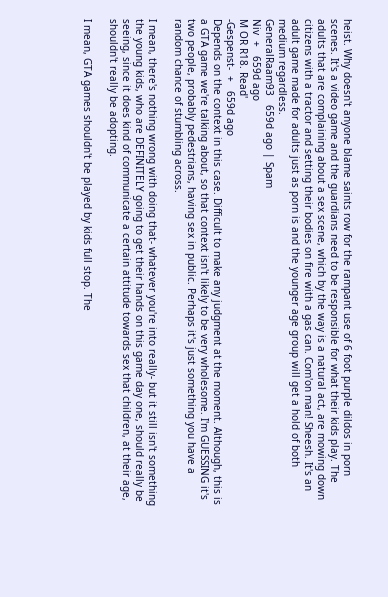heist. Why doesn't anyone blame saints row for the rampant use of 6 foot purple dildos in porn scenes. It's a video game and the guardians need to be responsible for what their kids play. The adults that are complaining about a sex scene, which by the way is a natural act, are mowing down citizens with a tractor and setting their bodies on fire with a gas can. Com'on man! Sheesh. It's an adult game made for adults just as porn is and the younger age group will get a hold of both medium regardless.
GeneralRaam93   659d ago | Spam
Niv  +   659d ago
M OR R18. Read'
-Gespenst-  +   659d ago
Depends on the context in this case. Difficult to make any judgment at the moment. Although, this is a GTA game we're talking about, so that context isn't likely to be very wholesome. I'm GUESSING it's two people, probably pedestrians, having sex in public. Perhaps it's just something you have a random chance of stumbling across.

I mean, there's nothing wrong with doing that- whatever you're into really- but it still isn't something the young kids, who are DEFINITELY going to get their hands on this game day one, should really be seeing, since it does kind of communicate a certain attitude towards sex that children, at their age, shouldn't really be adopting.

I mean, GTA games shouldn't be played by kids full stop. The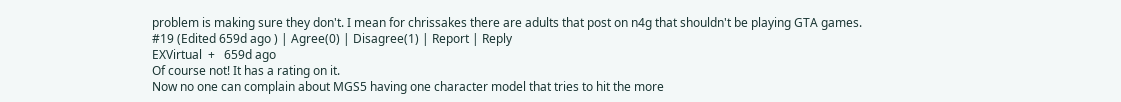problem is making sure they don't. I mean for chrissakes there are adults that post on n4g that shouldn't be playing GTA games.
#19 (Edited 659d ago ) | Agree(0) | Disagree(1) | Report | Reply
EXVirtual  +   659d ago
Of course not! It has a rating on it.
Now no one can complain about MGS5 having one character model that tries to hit the more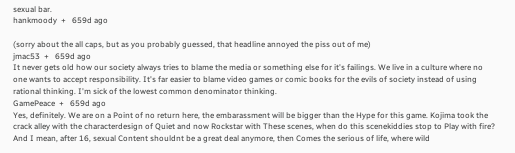sexual bar.
hankmoody  +   659d ago

(sorry about the all caps, but as you probably guessed, that headline annoyed the piss out of me)
jmac53  +   659d ago
It never gets old how our society always tries to blame the media or something else for it's failings. We live in a culture where no one wants to accept responsibility. It's far easier to blame video games or comic books for the evils of society instead of using rational thinking. I'm sick of the lowest common denominator thinking.
GamePeace  +   659d ago
Yes, definitely. We are on a Point of no return here, the embarassment will be bigger than the Hype for this game. Kojima took the crack alley with the characterdesign of Quiet and now Rockstar with These scenes, when do this scenekiddies stop to Play with fire? And I mean, after 16, sexual Content shouldnt be a great deal anymore, then Comes the serious of life, where wild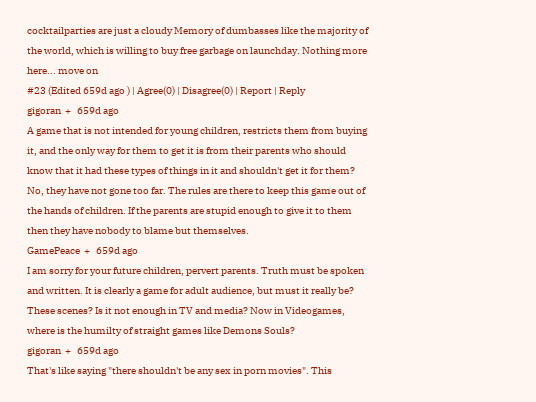cocktailparties are just a cloudy Memory of dumbasses like the majority of the world, which is willing to buy free garbage on launchday. Nothing more here... move on
#23 (Edited 659d ago ) | Agree(0) | Disagree(0) | Report | Reply
gigoran  +   659d ago
A game that is not intended for young children, restricts them from buying it, and the only way for them to get it is from their parents who should know that it had these types of things in it and shouldn't get it for them? No, they have not gone too far. The rules are there to keep this game out of the hands of children. If the parents are stupid enough to give it to them then they have nobody to blame but themselves.
GamePeace  +   659d ago
I am sorry for your future children, pervert parents. Truth must be spoken and written. It is clearly a game for adult audience, but must it really be? These scenes? Is it not enough in TV and media? Now in Videogames, where is the humilty of straight games like Demons Souls?
gigoran  +   659d ago
That's like saying "there shouldn't be any sex in porn movies". This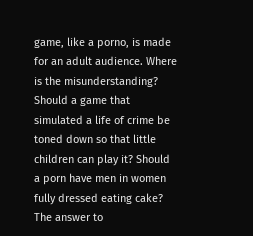game, like a porno, is made for an adult audience. Where is the misunderstanding? Should a game that simulated a life of crime be toned down so that little children can play it? Should a porn have men in women fully dressed eating cake? The answer to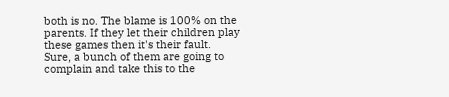both is no. The blame is 100% on the parents. If they let their children play these games then it's their fault. Sure, a bunch of them are going to complain and take this to the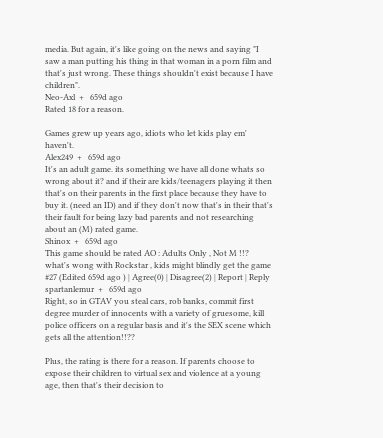media. But again, it's like going on the news and saying "I saw a man putting his thing in that woman in a porn film and that's just wrong. These things shouldn't exist because I have children".
Neo-Axl  +   659d ago
Rated 18 for a reason.

Games grew up years ago, idiots who let kids play em' haven't.
Alex249  +   659d ago
It's an adult game. its something we have all done whats so wrong about it? and if their are kids/teenagers playing it then that's on their parents in the first place because they have to buy it. (need an ID) and if they don't now that's in their that's their fault for being lazy bad parents and not researching about an (M) rated game.
Shinox  +   659d ago
This game should be rated AO : Adults Only , Not M !!?
what's wong with Rockstar , kids might blindly get the game
#27 (Edited 659d ago ) | Agree(0) | Disagree(2) | Report | Reply
spartanlemur  +   659d ago
Right, so in GTAV you steal cars, rob banks, commit first degree murder of innocents with a variety of gruesome, kill police officers on a regular basis and it's the SEX scene which gets all the attention!!??

Plus, the rating is there for a reason. If parents choose to expose their children to virtual sex and violence at a young age, then that's their decision to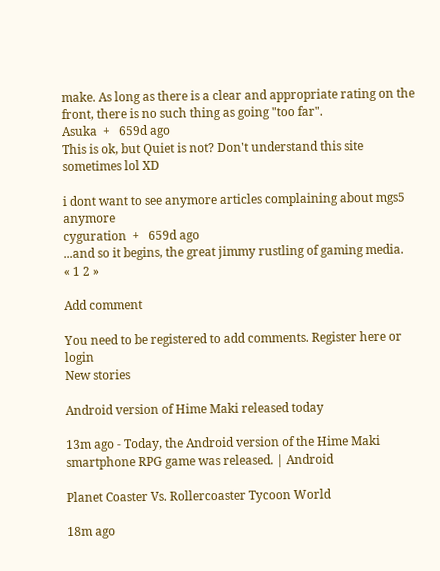make. As long as there is a clear and appropriate rating on the front, there is no such thing as going "too far".
Asuka  +   659d ago
This is ok, but Quiet is not? Don't understand this site sometimes lol XD

i dont want to see anymore articles complaining about mgs5 anymore
cyguration  +   659d ago
...and so it begins, the great jimmy rustling of gaming media.
« 1 2 »

Add comment

You need to be registered to add comments. Register here or login
New stories

Android version of Hime Maki released today

13m ago - Today, the Android version of the Hime Maki smartphone RPG game was released. | Android

Planet Coaster Vs. Rollercoaster Tycoon World

18m ago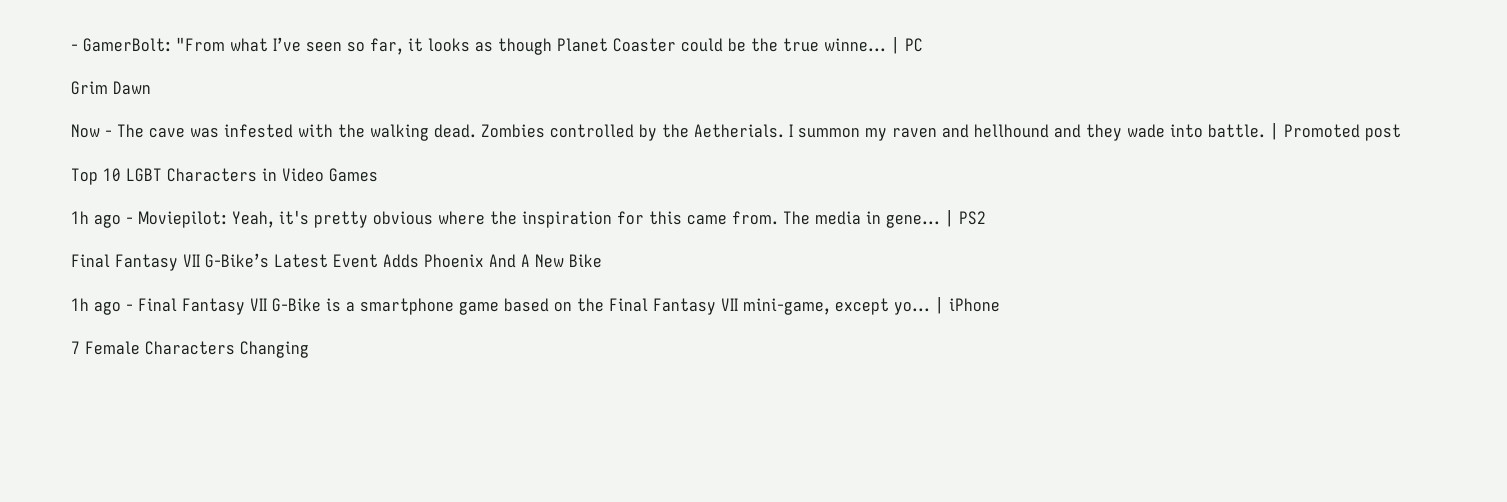- GamerBolt: "From what I’ve seen so far, it looks as though Planet Coaster could be the true winne... | PC

Grim Dawn

Now - The cave was infested with the walking dead. Zombies controlled by the Aetherials. I summon my raven and hellhound and they wade into battle. | Promoted post

Top 10 LGBT Characters in Video Games

1h ago - Moviepilot: Yeah, it's pretty obvious where the inspiration for this came from. The media in gene... | PS2

Final Fantasy VII G-Bike’s Latest Event Adds Phoenix And A New Bike

1h ago - Final Fantasy VII G-Bike is a smartphone game based on the Final Fantasy VII mini-game, except yo... | iPhone

7 Female Characters Changing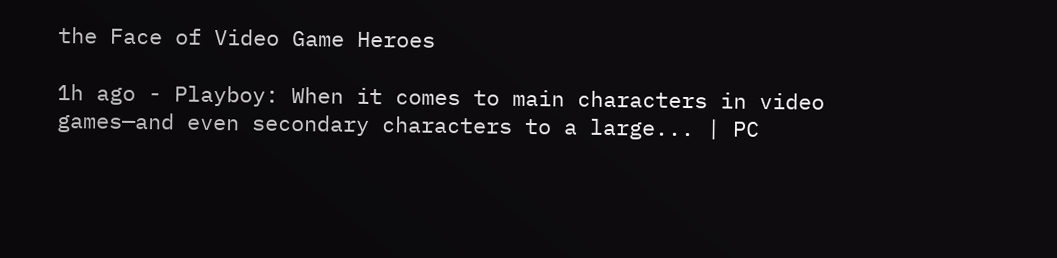the Face of Video Game Heroes

1h ago - Playboy: When it comes to main characters in video games—and even secondary characters to a large... | PC